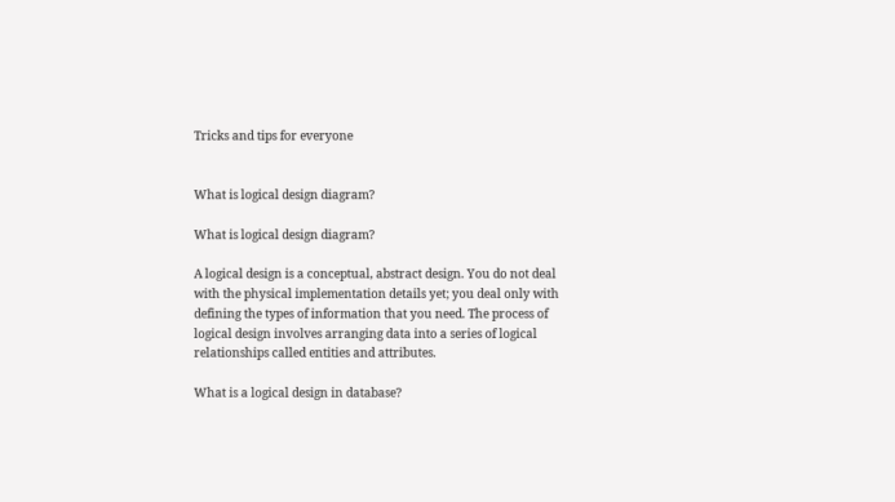Tricks and tips for everyone


What is logical design diagram?

What is logical design diagram?

A logical design is a conceptual, abstract design. You do not deal with the physical implementation details yet; you deal only with defining the types of information that you need. The process of logical design involves arranging data into a series of logical relationships called entities and attributes.

What is a logical design in database?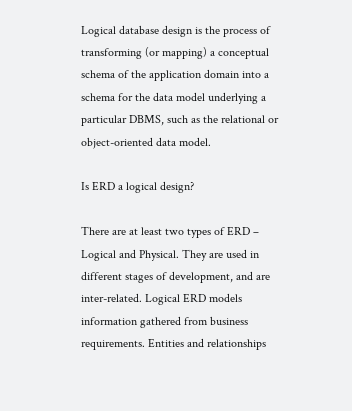Logical database design is the process of transforming (or mapping) a conceptual schema of the application domain into a schema for the data model underlying a particular DBMS, such as the relational or object-oriented data model.

Is ERD a logical design?

There are at least two types of ERD – Logical and Physical. They are used in different stages of development, and are inter-related. Logical ERD models information gathered from business requirements. Entities and relationships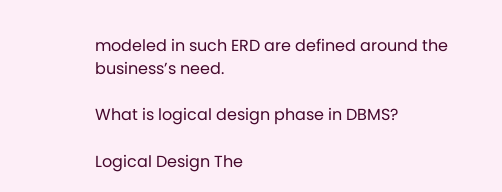modeled in such ERD are defined around the business’s need.

What is logical design phase in DBMS?

Logical Design The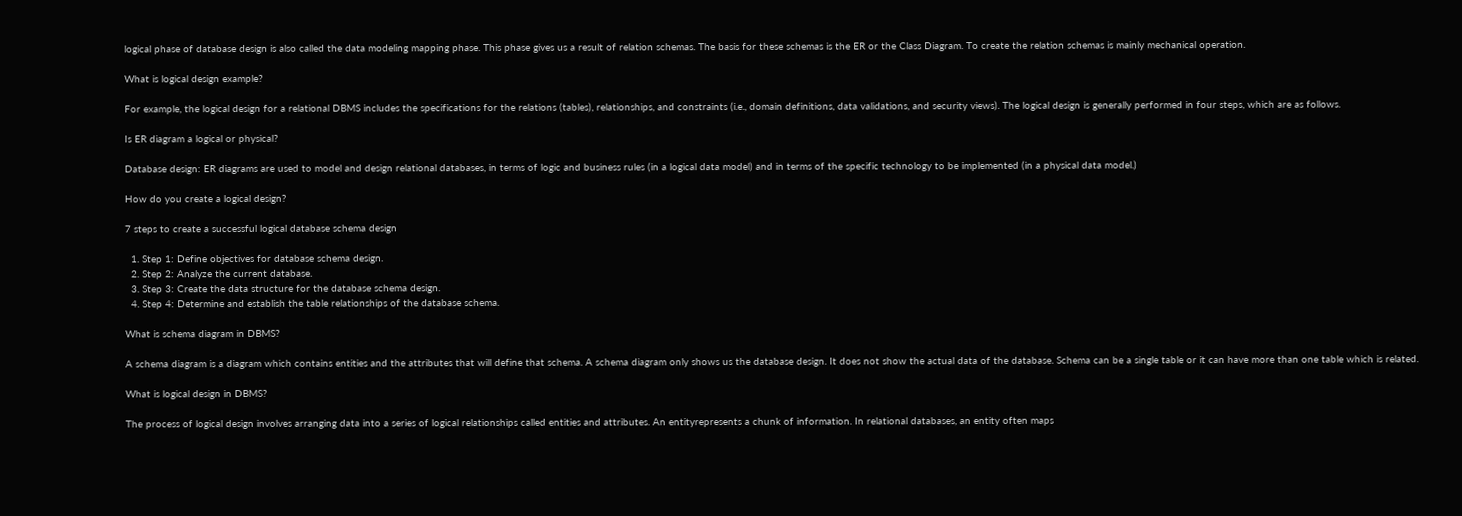logical phase of database design is also called the data modeling mapping phase. This phase gives us a result of relation schemas. The basis for these schemas is the ER or the Class Diagram. To create the relation schemas is mainly mechanical operation.

What is logical design example?

For example, the logical design for a relational DBMS includes the specifications for the relations (tables), relationships, and constraints (i.e., domain definitions, data validations, and security views). The logical design is generally performed in four steps, which are as follows.

Is ER diagram a logical or physical?

Database design: ER diagrams are used to model and design relational databases, in terms of logic and business rules (in a logical data model) and in terms of the specific technology to be implemented (in a physical data model.)

How do you create a logical design?

7 steps to create a successful logical database schema design

  1. Step 1: Define objectives for database schema design.
  2. Step 2: Analyze the current database.
  3. Step 3: Create the data structure for the database schema design.
  4. Step 4: Determine and establish the table relationships of the database schema.

What is schema diagram in DBMS?

A schema diagram is a diagram which contains entities and the attributes that will define that schema. A schema diagram only shows us the database design. It does not show the actual data of the database. Schema can be a single table or it can have more than one table which is related.

What is logical design in DBMS?

The process of logical design involves arranging data into a series of logical relationships called entities and attributes. An entityrepresents a chunk of information. In relational databases, an entity often maps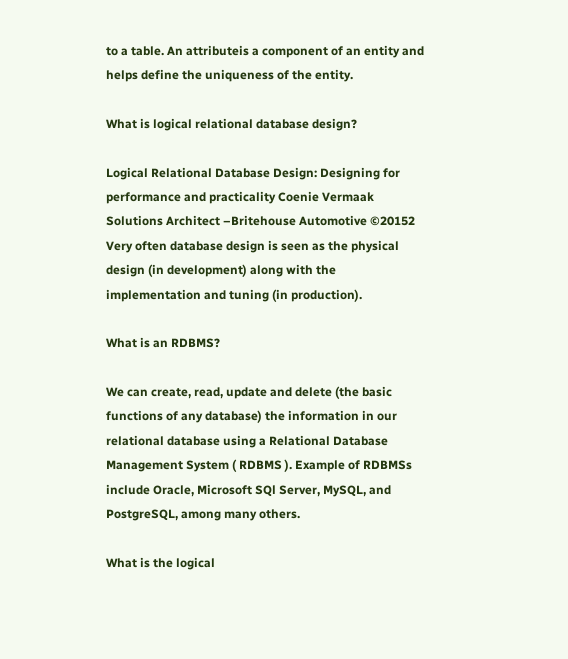to a table. An attributeis a component of an entity and helps define the uniqueness of the entity.

What is logical relational database design?

Logical Relational Database Design: Designing for performance and practicality Coenie Vermaak Solutions Architect –Britehouse Automotive ©20152 Very often database design is seen as the physical design (in development) along with the implementation and tuning (in production).

What is an RDBMS?

We can create, read, update and delete (the basic functions of any database) the information in our relational database using a Relational Database Management System ( RDBMS ). Example of RDBMSs include Oracle, Microsoft SQl Server, MySQL, and PostgreSQL, among many others.

What is the logical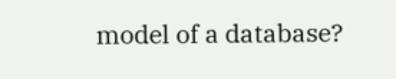model of a database?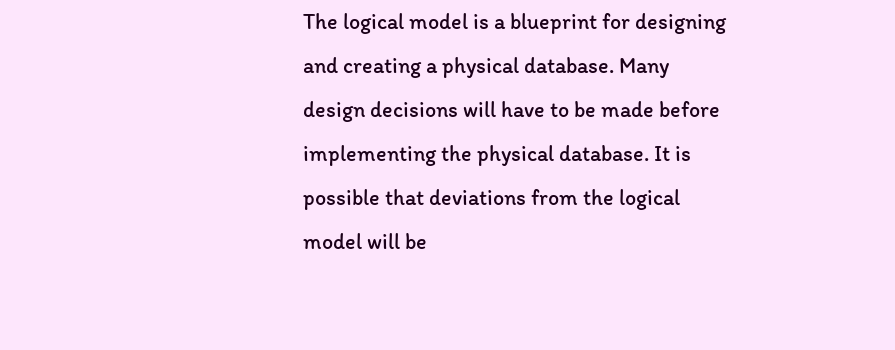The logical model is a blueprint for designing and creating a physical database. Many design decisions will have to be made before implementing the physical database. It is possible that deviations from the logical model will be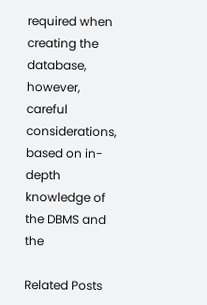required when creating the database, however, careful considerations, based on in-depth knowledge of the DBMS and the

Related Posts